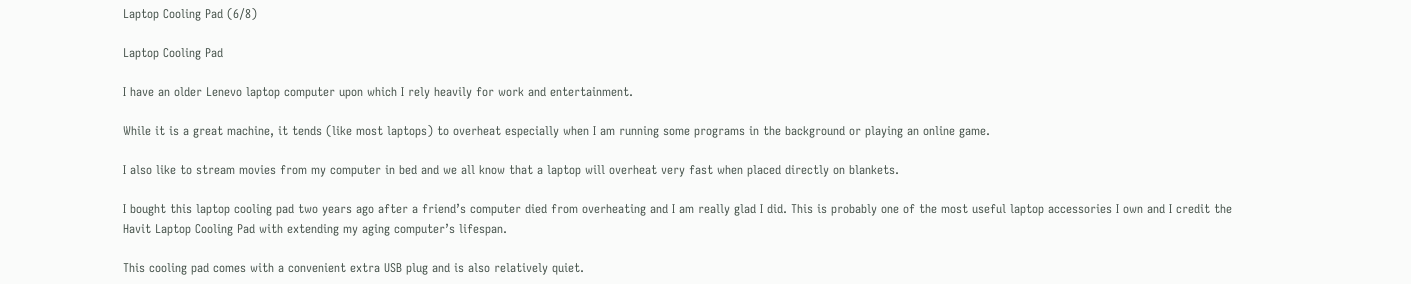Laptop Cooling Pad (6/8)

Laptop Cooling Pad

I have an older Lenevo laptop computer upon which I rely heavily for work and entertainment.

While it is a great machine, it tends (like most laptops) to overheat especially when I am running some programs in the background or playing an online game.

I also like to stream movies from my computer in bed and we all know that a laptop will overheat very fast when placed directly on blankets.

I bought this laptop cooling pad two years ago after a friend’s computer died from overheating and I am really glad I did. This is probably one of the most useful laptop accessories I own and I credit the Havit Laptop Cooling Pad with extending my aging computer’s lifespan.

This cooling pad comes with a convenient extra USB plug and is also relatively quiet.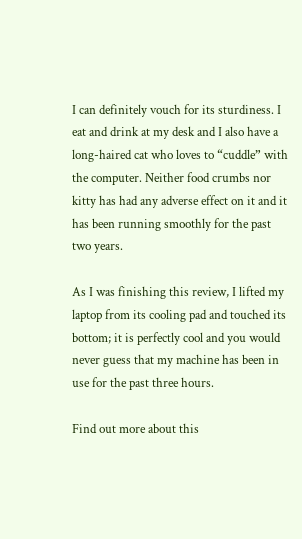I can definitely vouch for its sturdiness. I eat and drink at my desk and I also have a long-haired cat who loves to “cuddle” with the computer. Neither food crumbs nor kitty has had any adverse effect on it and it has been running smoothly for the past two years.

As I was finishing this review, I lifted my laptop from its cooling pad and touched its bottom; it is perfectly cool and you would never guess that my machine has been in use for the past three hours.

Find out more about this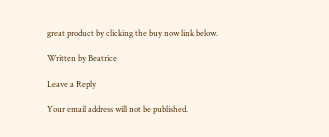great product by clicking the buy now link below.

Written by Beatrice

Leave a Reply

Your email address will not be published.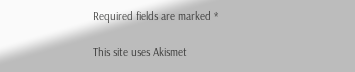Required fields are marked *

This site uses Akismet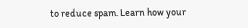to reduce spam. Learn how your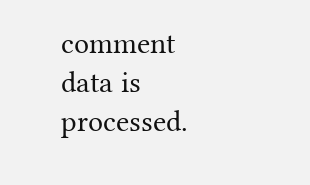comment data is processed.